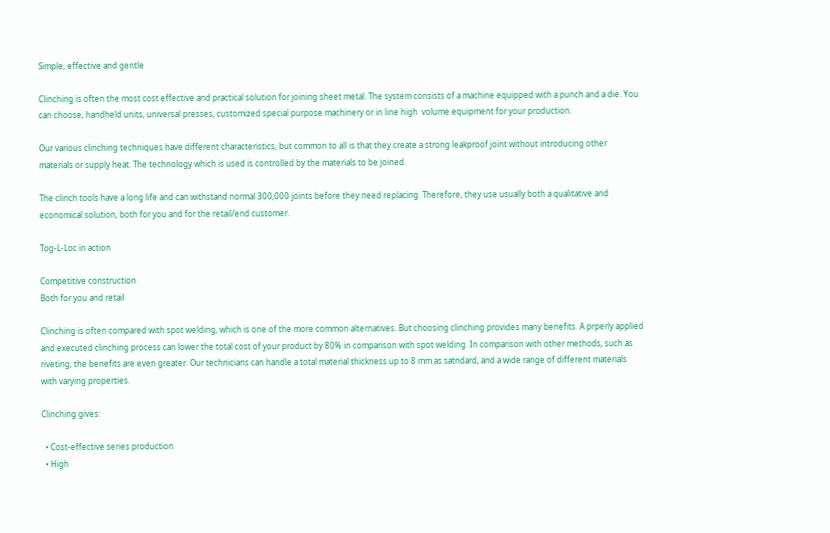Simple, effective and gentle

Clinching is often the most cost effective and practical solution for joining sheet metal. The system consists of a machine equipped with a punch and a die. You can choose, handheld units, universal presses, customized special purpose machinery or in line high  volume equipment for your production.

Our various clinching techniques have different characteristics, but common to all is that they create a strong leakproof joint without introducing other materials or supply heat. The technology which is used is controlled by the materials to be joined.

The clinch tools have a long life and can withstand normal 300,000 joints before they need replacing. Therefore, they use usually both a qualitative and economical solution, both for you and for the retail/end customer.

Tog-L-Loc in action

Competitive construction
Both for you and retail

Clinching is often compared with spot welding, which is one of the more common alternatives. But choosing clinching provides many benefits. A prperly applied and executed clinching process can lower the total cost of your product by 80% in comparison with spot welding. In comparison with other methods, such as riveting, the benefits are even greater. Our technicians can handle a total material thickness up to 8 mm as satndard, and a wide range of different materials with varying properties.

Clinching gives:

  • Cost-effective series production
  • High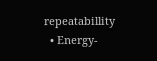repeatabillity
  • Energy-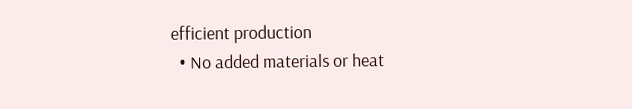efficient production
  • No added materials or heat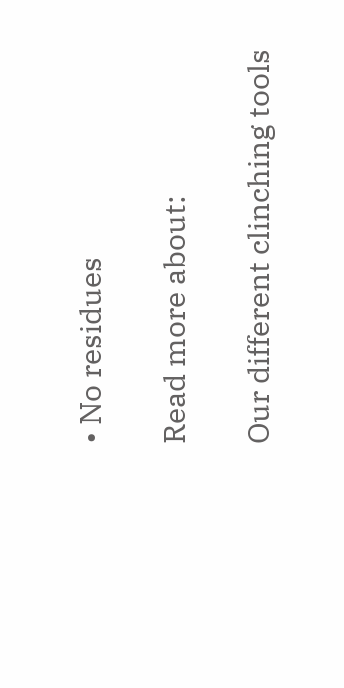• No residues

Read more about:

Our different clinching tools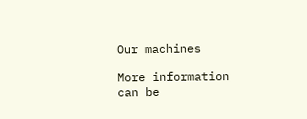Our machines

More information can be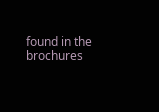found in the brochures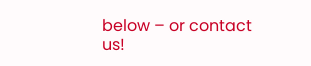below – or contact us!